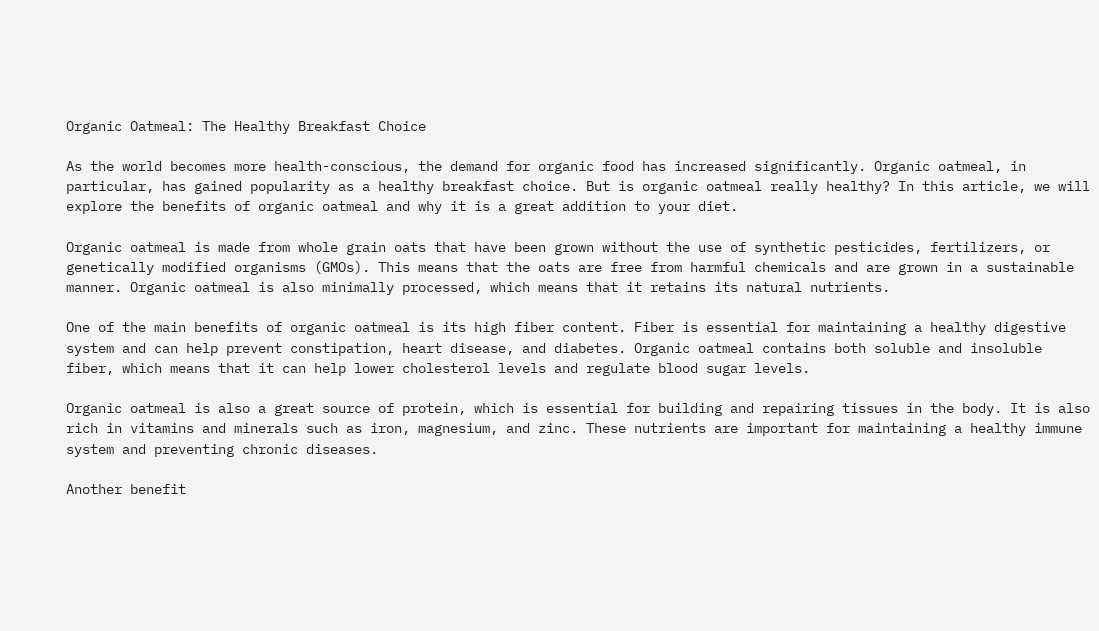Organic Oatmeal: The Healthy Breakfast Choice

As the world becomes more health-conscious, the demand for organic food has increased significantly. Organic oatmeal, in particular, has gained popularity as a healthy breakfast choice. But is organic oatmeal really healthy? In this article, we will explore the benefits of organic oatmeal and why it is a great addition to your diet.

Organic oatmeal is made from whole grain oats that have been grown without the use of synthetic pesticides, fertilizers, or genetically modified organisms (GMOs). This means that the oats are free from harmful chemicals and are grown in a sustainable manner. Organic oatmeal is also minimally processed, which means that it retains its natural nutrients.

One of the main benefits of organic oatmeal is its high fiber content. Fiber is essential for maintaining a healthy digestive system and can help prevent constipation, heart disease, and diabetes. Organic oatmeal contains both soluble and insoluble fiber, which means that it can help lower cholesterol levels and regulate blood sugar levels.

Organic oatmeal is also a great source of protein, which is essential for building and repairing tissues in the body. It is also rich in vitamins and minerals such as iron, magnesium, and zinc. These nutrients are important for maintaining a healthy immune system and preventing chronic diseases.

Another benefit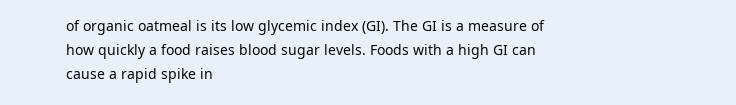of organic oatmeal is its low glycemic index (GI). The GI is a measure of how quickly a food raises blood sugar levels. Foods with a high GI can cause a rapid spike in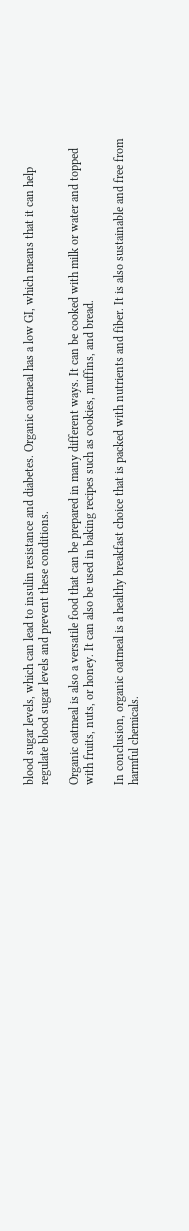blood sugar levels, which can lead to insulin resistance and diabetes. Organic oatmeal has a low GI, which means that it can help regulate blood sugar levels and prevent these conditions.

Organic oatmeal is also a versatile food that can be prepared in many different ways. It can be cooked with milk or water and topped with fruits, nuts, or honey. It can also be used in baking recipes such as cookies, muffins, and bread.

In conclusion, organic oatmeal is a healthy breakfast choice that is packed with nutrients and fiber. It is also sustainable and free from harmful chemicals.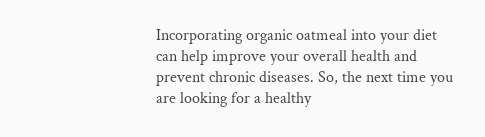Incorporating organic oatmeal into your diet can help improve your overall health and prevent chronic diseases. So, the next time you are looking for a healthy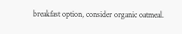breakfast option, consider organic oatmeal.